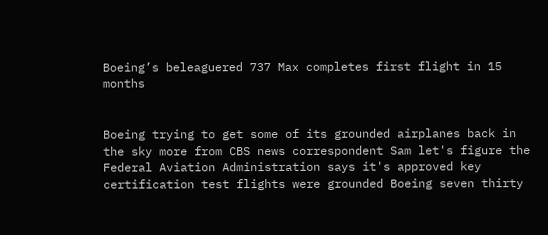Boeing’s beleaguered 737 Max completes first flight in 15 months


Boeing trying to get some of its grounded airplanes back in the sky more from CBS news correspondent Sam let's figure the Federal Aviation Administration says it's approved key certification test flights were grounded Boeing seven thirty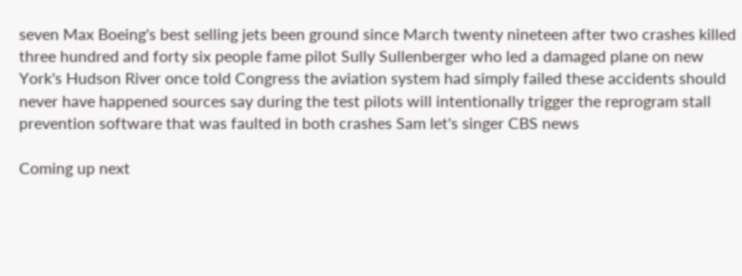seven Max Boeing's best selling jets been ground since March twenty nineteen after two crashes killed three hundred and forty six people fame pilot Sully Sullenberger who led a damaged plane on new York's Hudson River once told Congress the aviation system had simply failed these accidents should never have happened sources say during the test pilots will intentionally trigger the reprogram stall prevention software that was faulted in both crashes Sam let's singer CBS news

Coming up next